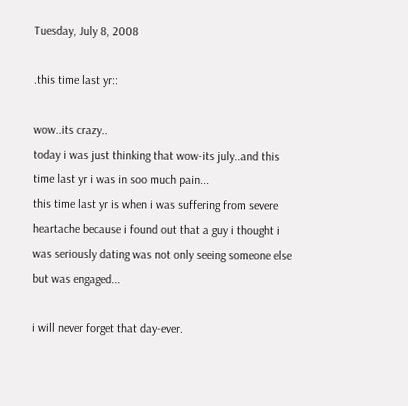Tuesday, July 8, 2008

.this time last yr::

wow..its crazy..
today i was just thinking that wow-its july..and this time last yr i was in soo much pain...
this time last yr is when i was suffering from severe heartache because i found out that a guy i thought i was seriously dating was not only seeing someone else but was engaged...

i will never forget that day-ever.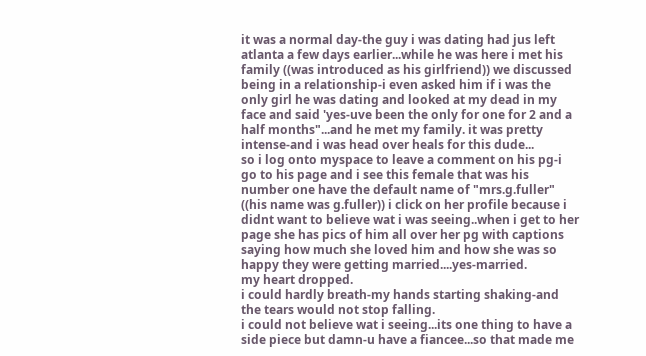it was a normal day-the guy i was dating had jus left atlanta a few days earlier...while he was here i met his family ((was introduced as his girlfriend)) we discussed being in a relationship-i even asked him if i was the only girl he was dating and looked at my dead in my face and said 'yes-uve been the only for one for 2 and a half months"...and he met my family. it was pretty intense-and i was head over heals for this dude...
so i log onto myspace to leave a comment on his pg-i go to his page and i see this female that was his number one have the default name of "mrs.g.fuller" ((his name was g.fuller)) i click on her profile because i didnt want to believe wat i was seeing..when i get to her page she has pics of him all over her pg with captions saying how much she loved him and how she was so happy they were getting married....yes-married.
my heart dropped.
i could hardly breath-my hands starting shaking-and the tears would not stop falling.
i could not believe wat i seeing...its one thing to have a side piece but damn-u have a fiancee...so that made me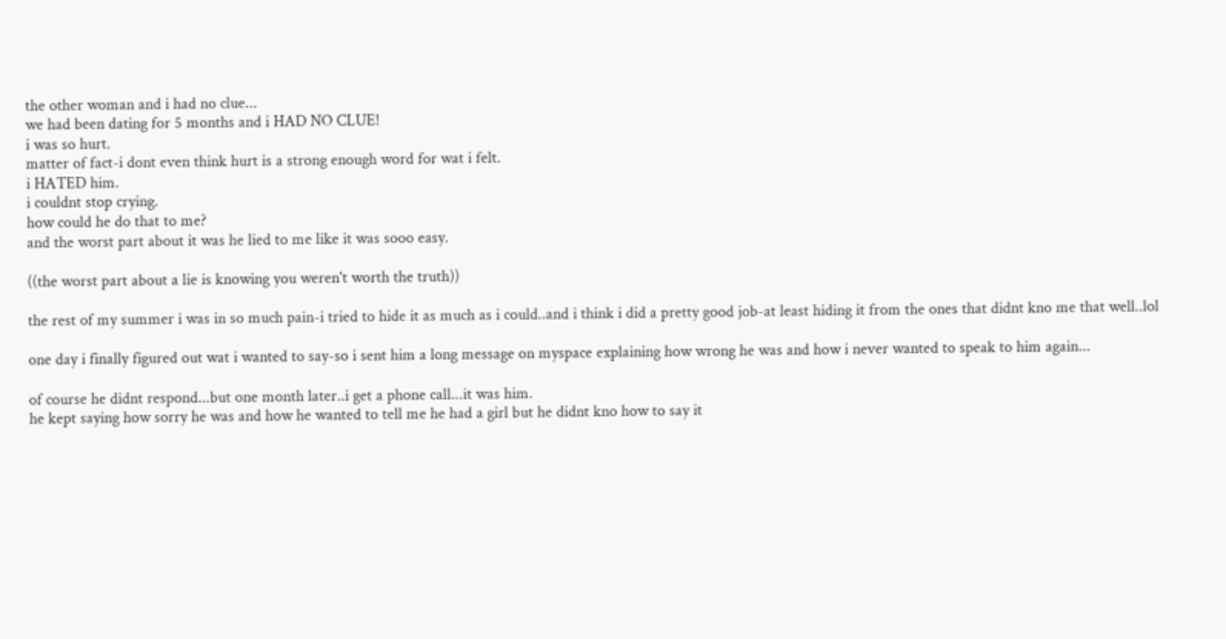the other woman and i had no clue...
we had been dating for 5 months and i HAD NO CLUE!
i was so hurt.
matter of fact-i dont even think hurt is a strong enough word for wat i felt.
i HATED him.
i couldnt stop crying.
how could he do that to me?
and the worst part about it was he lied to me like it was sooo easy.

((the worst part about a lie is knowing you weren't worth the truth))

the rest of my summer i was in so much pain-i tried to hide it as much as i could..and i think i did a pretty good job-at least hiding it from the ones that didnt kno me that well..lol

one day i finally figured out wat i wanted to say-so i sent him a long message on myspace explaining how wrong he was and how i never wanted to speak to him again...

of course he didnt respond...but one month later..i get a phone call...it was him.
he kept saying how sorry he was and how he wanted to tell me he had a girl but he didnt kno how to say it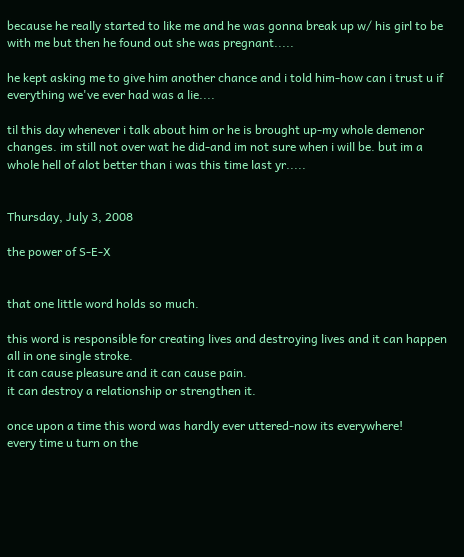because he really started to like me and he was gonna break up w/ his girl to be with me but then he found out she was pregnant.....

he kept asking me to give him another chance and i told him-how can i trust u if everything we've ever had was a lie....

til this day whenever i talk about him or he is brought up-my whole demenor changes. im still not over wat he did-and im not sure when i will be. but im a whole hell of alot better than i was this time last yr.....


Thursday, July 3, 2008

the power of S-E-X


that one little word holds so much.

this word is responsible for creating lives and destroying lives and it can happen all in one single stroke.
it can cause pleasure and it can cause pain.
it can destroy a relationship or strengthen it.

once upon a time this word was hardly ever uttered-now its everywhere!
every time u turn on the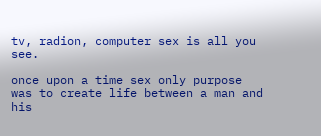tv, radion, computer sex is all you see.

once upon a time sex only purpose was to create life between a man and his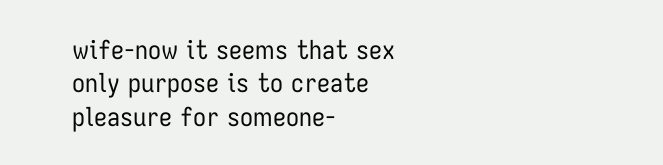wife-now it seems that sex only purpose is to create pleasure for someone-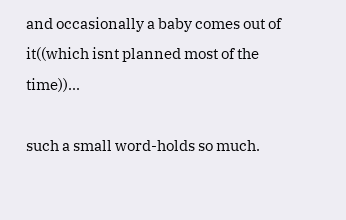and occasionally a baby comes out of it((which isnt planned most of the time))...

such a small word-holds so much.